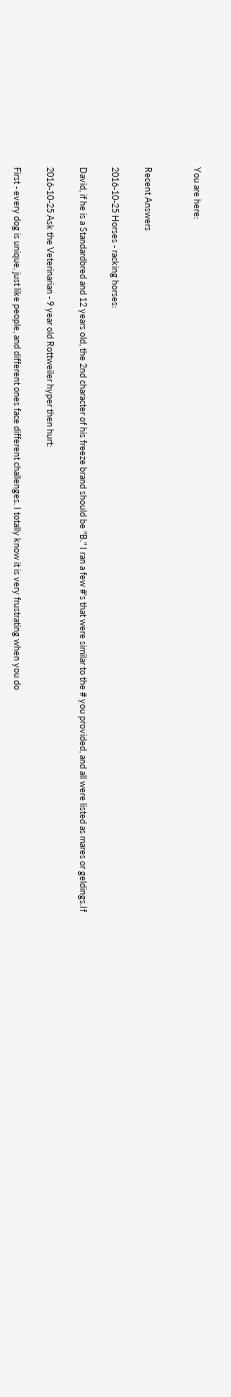You are here:


Recent Answers

2016-10-25 Horses - racking horses:

David, if he is a Standardbred and 12 years old, the 2nd character of his freeze brand should be "B." I ran a few #'s that were similar to the # you provided, and all were listed as mares or geldings.If

2016-10-25 Ask the Veterinarian - 9 year old Rottweiler hyper then hurt:

First - every dog is unique, just like people, and different ones face different challenges. I totally know it is very frustrating when you do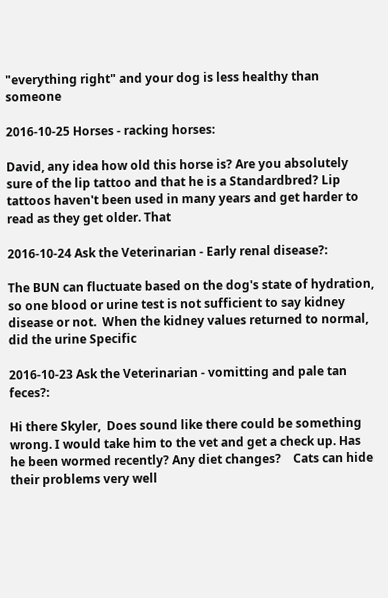"everything right" and your dog is less healthy than someone

2016-10-25 Horses - racking horses:

David, any idea how old this horse is? Are you absolutely sure of the lip tattoo and that he is a Standardbred? Lip tattoos haven't been used in many years and get harder to read as they get older. That

2016-10-24 Ask the Veterinarian - Early renal disease?:

The BUN can fluctuate based on the dog's state of hydration, so one blood or urine test is not sufficient to say kidney disease or not.  When the kidney values returned to normal, did the urine Specific

2016-10-23 Ask the Veterinarian - vomitting and pale tan feces?:

Hi there Skyler,  Does sound like there could be something wrong. I would take him to the vet and get a check up. Has he been wormed recently? Any diet changes?    Cats can hide their problems very well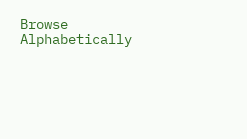Browse Alphabetically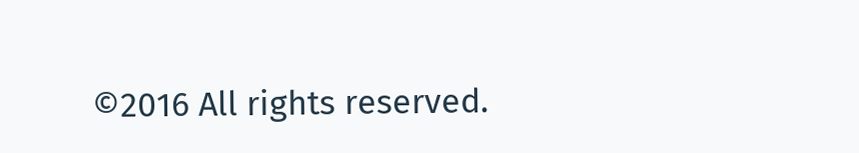©2016 All rights reserved.